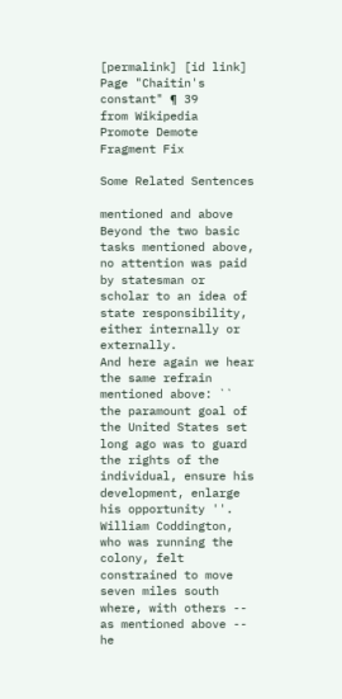[permalink] [id link]
Page "Chaitin's constant" ¶ 39
from Wikipedia
Promote Demote Fragment Fix

Some Related Sentences

mentioned and above
Beyond the two basic tasks mentioned above, no attention was paid by statesman or scholar to an idea of state responsibility, either internally or externally.
And here again we hear the same refrain mentioned above: `` the paramount goal of the United States set long ago was to guard the rights of the individual, ensure his development, enlarge his opportunity ''.
William Coddington, who was running the colony, felt constrained to move seven miles south where, with others -- as mentioned above -- he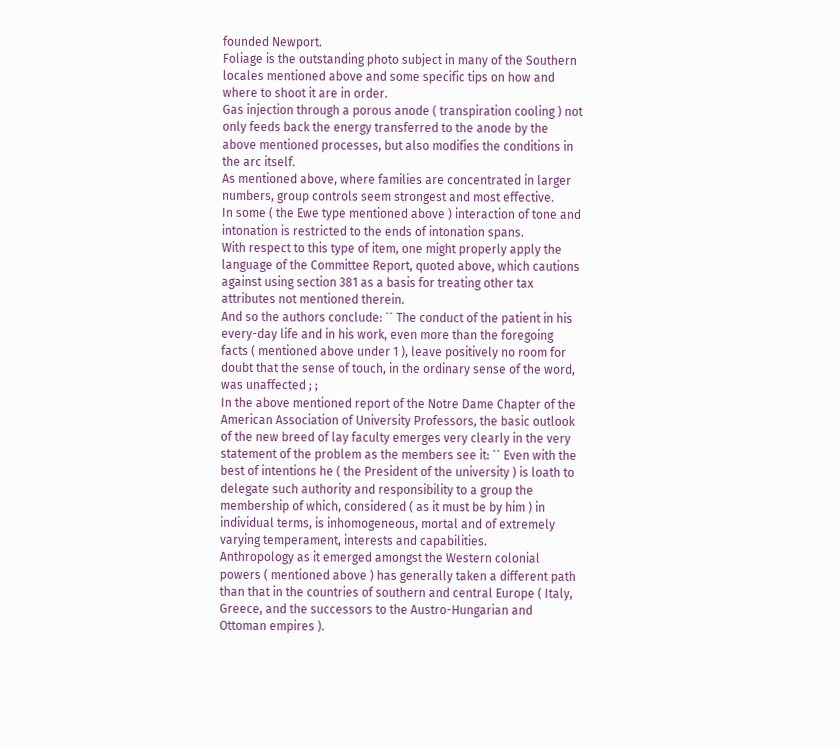founded Newport.
Foliage is the outstanding photo subject in many of the Southern locales mentioned above and some specific tips on how and where to shoot it are in order.
Gas injection through a porous anode ( transpiration cooling ) not only feeds back the energy transferred to the anode by the above mentioned processes, but also modifies the conditions in the arc itself.
As mentioned above, where families are concentrated in larger numbers, group controls seem strongest and most effective.
In some ( the Ewe type mentioned above ) interaction of tone and intonation is restricted to the ends of intonation spans.
With respect to this type of item, one might properly apply the language of the Committee Report, quoted above, which cautions against using section 381 as a basis for treating other tax attributes not mentioned therein.
And so the authors conclude: `` The conduct of the patient in his every-day life and in his work, even more than the foregoing facts ( mentioned above under 1 ), leave positively no room for doubt that the sense of touch, in the ordinary sense of the word, was unaffected ; ;
In the above mentioned report of the Notre Dame Chapter of the American Association of University Professors, the basic outlook of the new breed of lay faculty emerges very clearly in the very statement of the problem as the members see it: `` Even with the best of intentions he ( the President of the university ) is loath to delegate such authority and responsibility to a group the membership of which, considered ( as it must be by him ) in individual terms, is inhomogeneous, mortal and of extremely varying temperament, interests and capabilities.
Anthropology as it emerged amongst the Western colonial powers ( mentioned above ) has generally taken a different path than that in the countries of southern and central Europe ( Italy, Greece, and the successors to the Austro-Hungarian and Ottoman empires ).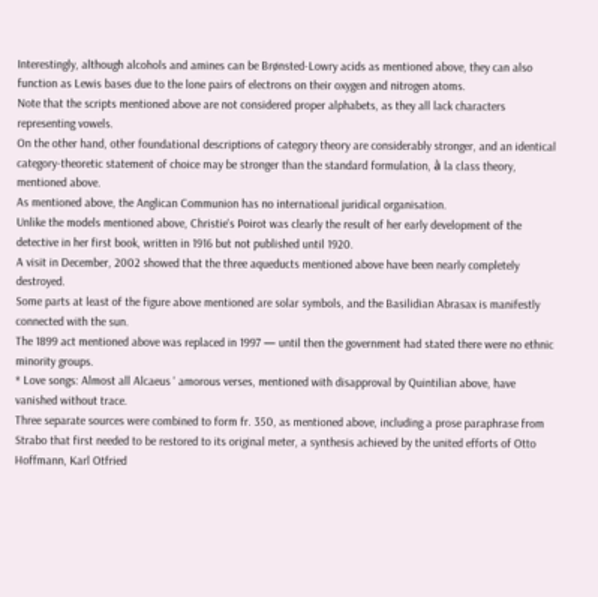Interestingly, although alcohols and amines can be Brønsted-Lowry acids as mentioned above, they can also function as Lewis bases due to the lone pairs of electrons on their oxygen and nitrogen atoms.
Note that the scripts mentioned above are not considered proper alphabets, as they all lack characters representing vowels.
On the other hand, other foundational descriptions of category theory are considerably stronger, and an identical category-theoretic statement of choice may be stronger than the standard formulation, à la class theory, mentioned above.
As mentioned above, the Anglican Communion has no international juridical organisation.
Unlike the models mentioned above, Christie's Poirot was clearly the result of her early development of the detective in her first book, written in 1916 but not published until 1920.
A visit in December, 2002 showed that the three aqueducts mentioned above have been nearly completely destroyed.
Some parts at least of the figure above mentioned are solar symbols, and the Basilidian Abrasax is manifestly connected with the sun.
The 1899 act mentioned above was replaced in 1997 — until then the government had stated there were no ethnic minority groups.
* Love songs: Almost all Alcaeus ' amorous verses, mentioned with disapproval by Quintilian above, have vanished without trace.
Three separate sources were combined to form fr. 350, as mentioned above, including a prose paraphrase from Strabo that first needed to be restored to its original meter, a synthesis achieved by the united efforts of Otto Hoffmann, Karl Otfried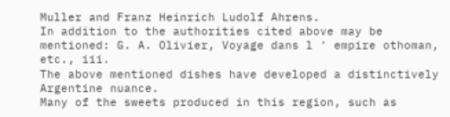Muller and Franz Heinrich Ludolf Ahrens.
In addition to the authorities cited above may be mentioned: G. A. Olivier, Voyage dans l ' empire othoman, etc., iii.
The above mentioned dishes have developed a distinctively Argentine nuance.
Many of the sweets produced in this region, such as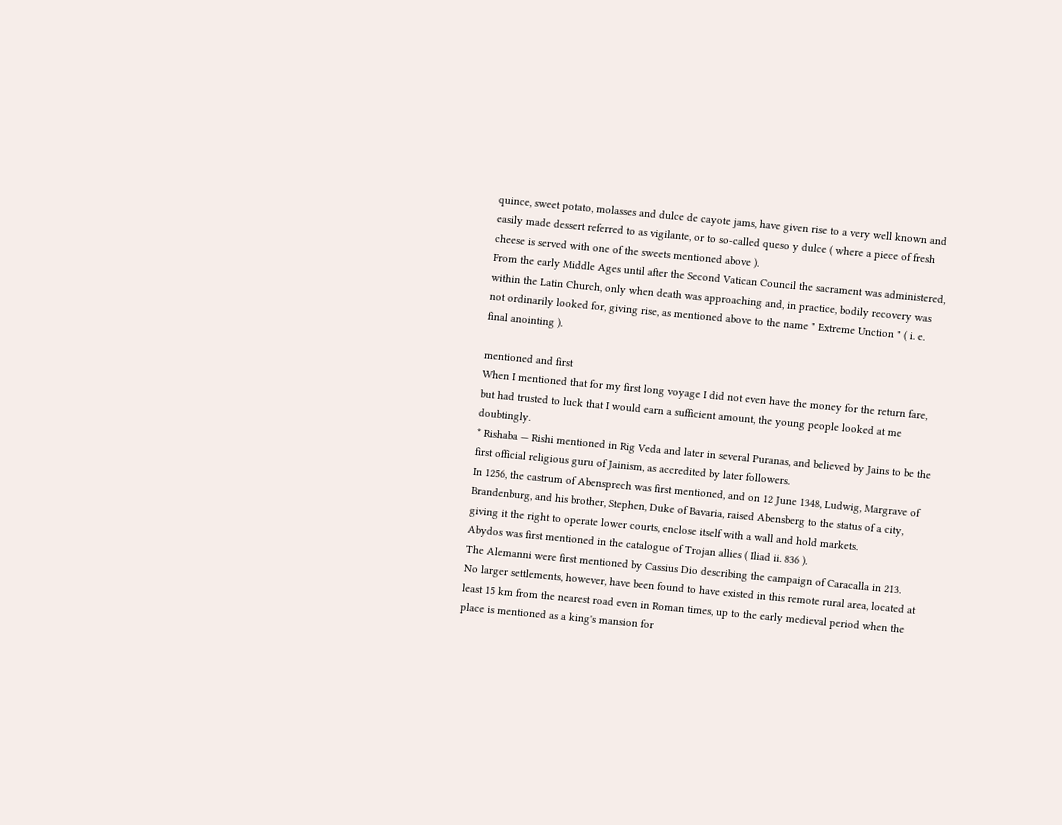quince, sweet potato, molasses and dulce de cayote jams, have given rise to a very well known and easily made dessert referred to as vigilante, or to so-called queso y dulce ( where a piece of fresh cheese is served with one of the sweets mentioned above ).
From the early Middle Ages until after the Second Vatican Council the sacrament was administered, within the Latin Church, only when death was approaching and, in practice, bodily recovery was not ordinarily looked for, giving rise, as mentioned above to the name " Extreme Unction " ( i. e. final anointing ).

mentioned and first
When I mentioned that for my first long voyage I did not even have the money for the return fare, but had trusted to luck that I would earn a sufficient amount, the young people looked at me doubtingly.
* Rishaba — Rishi mentioned in Rig Veda and later in several Puranas, and believed by Jains to be the first official religious guru of Jainism, as accredited by later followers.
In 1256, the castrum of Abensprech was first mentioned, and on 12 June 1348, Ludwig, Margrave of Brandenburg, and his brother, Stephen, Duke of Bavaria, raised Abensberg to the status of a city, giving it the right to operate lower courts, enclose itself with a wall and hold markets.
Abydos was first mentioned in the catalogue of Trojan allies ( Iliad ii. 836 ).
The Alemanni were first mentioned by Cassius Dio describing the campaign of Caracalla in 213.
No larger settlements, however, have been found to have existed in this remote rural area, located at least 15 km from the nearest road even in Roman times, up to the early medieval period when the place is mentioned as a king's mansion for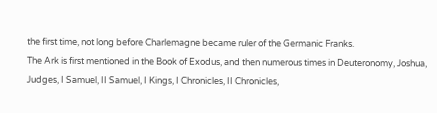the first time, not long before Charlemagne became ruler of the Germanic Franks.
The Ark is first mentioned in the Book of Exodus, and then numerous times in Deuteronomy, Joshua, Judges, I Samuel, II Samuel, I Kings, I Chronicles, II Chronicles,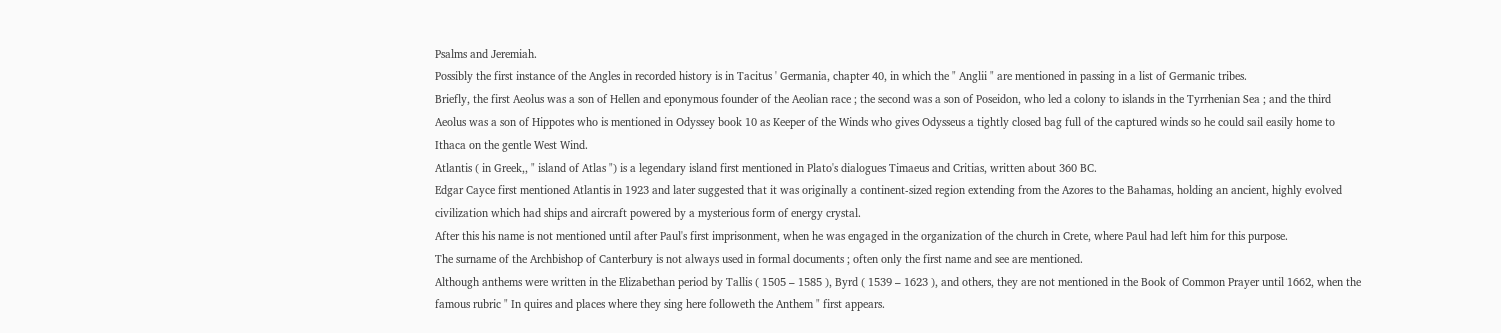Psalms and Jeremiah.
Possibly the first instance of the Angles in recorded history is in Tacitus ' Germania, chapter 40, in which the " Anglii " are mentioned in passing in a list of Germanic tribes.
Briefly, the first Aeolus was a son of Hellen and eponymous founder of the Aeolian race ; the second was a son of Poseidon, who led a colony to islands in the Tyrrhenian Sea ; and the third Aeolus was a son of Hippotes who is mentioned in Odyssey book 10 as Keeper of the Winds who gives Odysseus a tightly closed bag full of the captured winds so he could sail easily home to Ithaca on the gentle West Wind.
Atlantis ( in Greek,, " island of Atlas ") is a legendary island first mentioned in Plato's dialogues Timaeus and Critias, written about 360 BC.
Edgar Cayce first mentioned Atlantis in 1923 and later suggested that it was originally a continent-sized region extending from the Azores to the Bahamas, holding an ancient, highly evolved civilization which had ships and aircraft powered by a mysterious form of energy crystal.
After this his name is not mentioned until after Paul's first imprisonment, when he was engaged in the organization of the church in Crete, where Paul had left him for this purpose.
The surname of the Archbishop of Canterbury is not always used in formal documents ; often only the first name and see are mentioned.
Although anthems were written in the Elizabethan period by Tallis ( 1505 – 1585 ), Byrd ( 1539 – 1623 ), and others, they are not mentioned in the Book of Common Prayer until 1662, when the famous rubric " In quires and places where they sing here followeth the Anthem " first appears.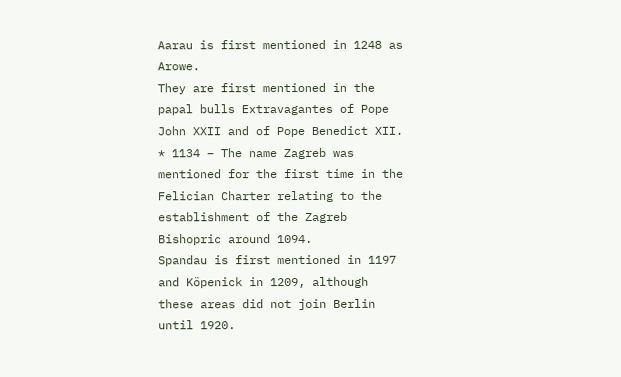Aarau is first mentioned in 1248 as Arowe.
They are first mentioned in the papal bulls Extravagantes of Pope John XXII and of Pope Benedict XII.
* 1134 – The name Zagreb was mentioned for the first time in the Felician Charter relating to the establishment of the Zagreb Bishopric around 1094.
Spandau is first mentioned in 1197 and Köpenick in 1209, although these areas did not join Berlin until 1920.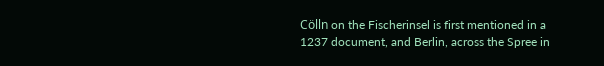Cölln on the Fischerinsel is first mentioned in a 1237 document, and Berlin, across the Spree in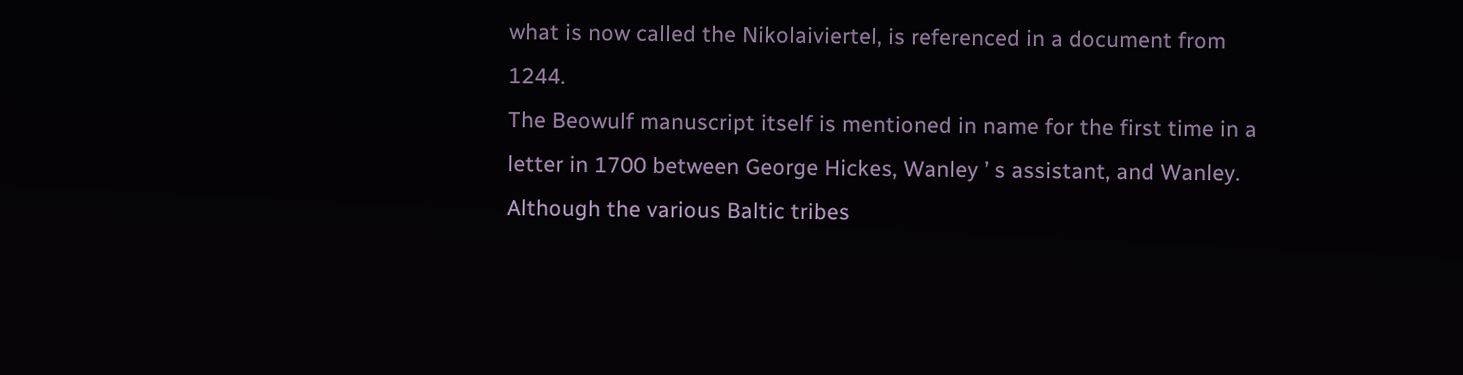what is now called the Nikolaiviertel, is referenced in a document from 1244.
The Beowulf manuscript itself is mentioned in name for the first time in a letter in 1700 between George Hickes, Wanley ’ s assistant, and Wanley.
Although the various Baltic tribes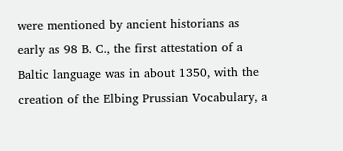were mentioned by ancient historians as early as 98 B. C., the first attestation of a Baltic language was in about 1350, with the creation of the Elbing Prussian Vocabulary, a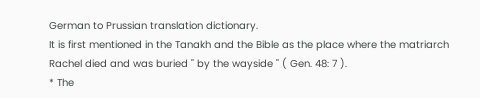German to Prussian translation dictionary.
It is first mentioned in the Tanakh and the Bible as the place where the matriarch Rachel died and was buried " by the wayside " ( Gen. 48: 7 ).
* The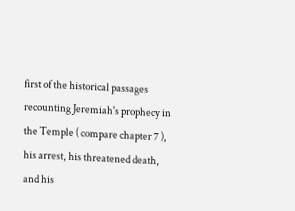first of the historical passages recounting Jeremiah's prophecy in the Temple ( compare chapter 7 ), his arrest, his threatened death, and his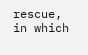rescue, in which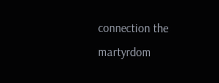connection the martyrdom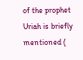of the prophet Uriah is briefly mentioned (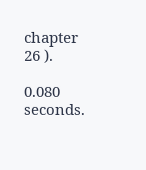chapter 26 ).

0.080 seconds.